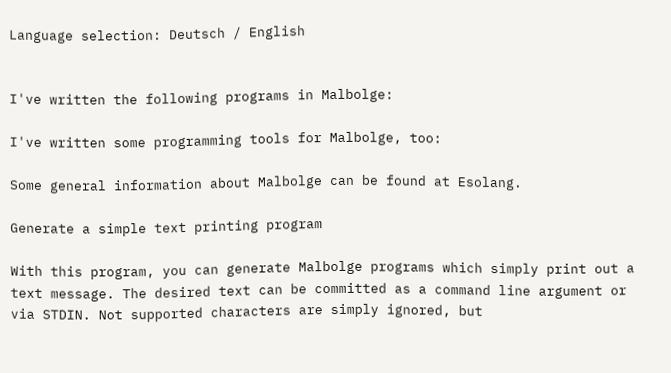Language selection: Deutsch / English


I've written the following programs in Malbolge:

I've written some programming tools for Malbolge, too:

Some general information about Malbolge can be found at Esolang.

Generate a simple text printing program

With this program, you can generate Malbolge programs which simply print out a text message. The desired text can be committed as a command line argument or via STDIN. Not supported characters are simply ignored, but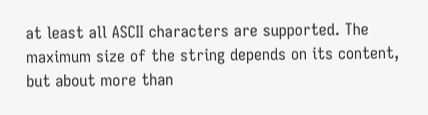at least all ASCII characters are supported. The maximum size of the string depends on its content, but about more than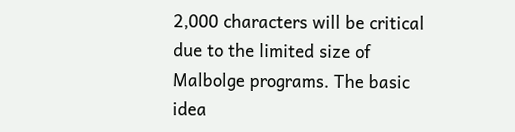2,000 characters will be critical due to the limited size of Malbolge programs. The basic idea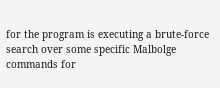for the program is executing a brute-force search over some specific Malbolge commands for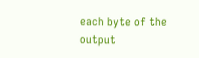each byte of the output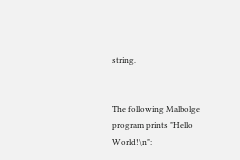string.


The following Malbolge program prints "Hello World!\n":